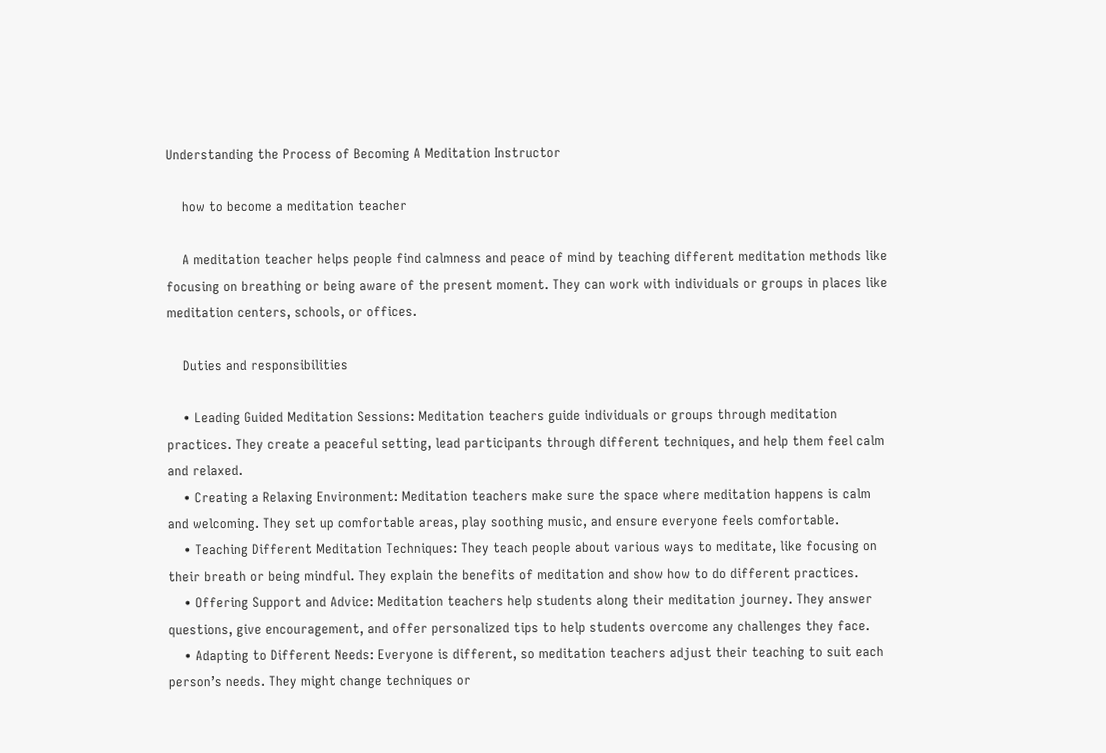Understanding the Process of Becoming A Meditation Instructor

    how to become a meditation teacher

    A meditation teacher helps people find calmness and peace of mind by teaching different meditation methods like focusing on breathing or being aware of the present moment. They can work with individuals or groups in places like meditation centers, schools, or offices.

    Duties and responsibilities

    • Leading Guided Meditation Sessions: Meditation teachers guide individuals or groups through meditation practices. They create a peaceful setting, lead participants through different techniques, and help them feel calm and relaxed.
    • Creating a Relaxing Environment: Meditation teachers make sure the space where meditation happens is calm and welcoming. They set up comfortable areas, play soothing music, and ensure everyone feels comfortable.
    • Teaching Different Meditation Techniques: They teach people about various ways to meditate, like focusing on their breath or being mindful. They explain the benefits of meditation and show how to do different practices.
    • Offering Support and Advice: Meditation teachers help students along their meditation journey. They answer questions, give encouragement, and offer personalized tips to help students overcome any challenges they face.
    • Adapting to Different Needs: Everyone is different, so meditation teachers adjust their teaching to suit each person’s needs. They might change techniques or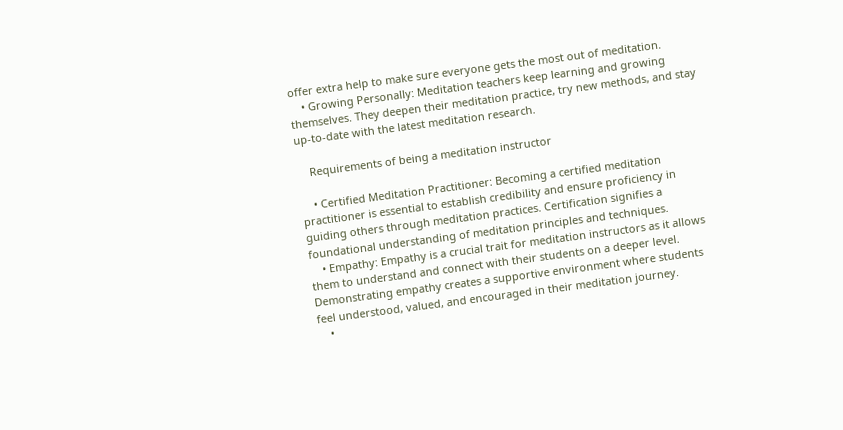offer extra help to make sure everyone gets the most out of meditation.
    • Growing Personally: Meditation teachers keep learning and growing themselves. They deepen their meditation practice, try new methods, and stay up-to-date with the latest meditation research.

    Requirements of being a meditation instructor

    • Certified Meditation Practitioner: Becoming a certified meditation practitioner is essential to establish credibility and ensure proficiency in guiding others through meditation practices. Certification signifies a foundational understanding of meditation principles and techniques.
    • Empathy: Empathy is a crucial trait for meditation instructors as it allows them to understand and connect with their students on a deeper level. Demonstrating empathy creates a supportive environment where students feel understood, valued, and encouraged in their meditation journey.
    •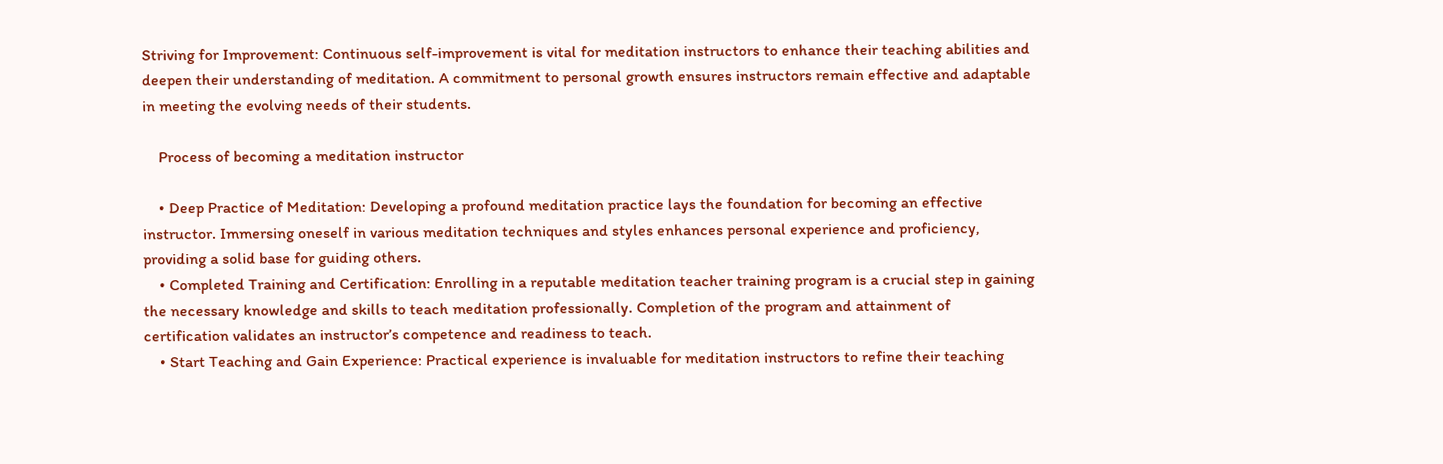Striving for Improvement: Continuous self-improvement is vital for meditation instructors to enhance their teaching abilities and deepen their understanding of meditation. A commitment to personal growth ensures instructors remain effective and adaptable in meeting the evolving needs of their students.

    Process of becoming a meditation instructor

    • Deep Practice of Meditation: Developing a profound meditation practice lays the foundation for becoming an effective instructor. Immersing oneself in various meditation techniques and styles enhances personal experience and proficiency, providing a solid base for guiding others.
    • Completed Training and Certification: Enrolling in a reputable meditation teacher training program is a crucial step in gaining the necessary knowledge and skills to teach meditation professionally. Completion of the program and attainment of certification validates an instructor’s competence and readiness to teach.
    • Start Teaching and Gain Experience: Practical experience is invaluable for meditation instructors to refine their teaching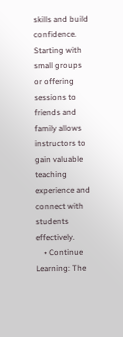skills and build confidence. Starting with small groups or offering sessions to friends and family allows instructors to gain valuable teaching experience and connect with students effectively.
    • Continue Learning: The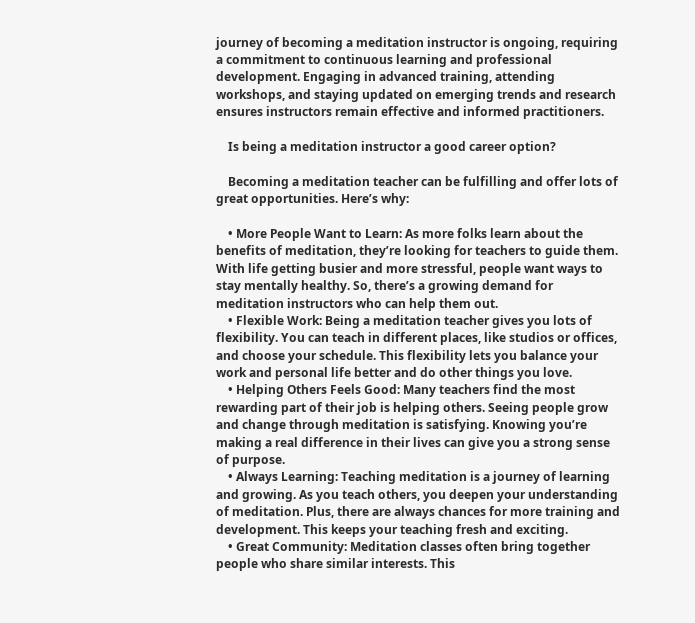journey of becoming a meditation instructor is ongoing, requiring a commitment to continuous learning and professional development. Engaging in advanced training, attending workshops, and staying updated on emerging trends and research ensures instructors remain effective and informed practitioners.

    Is being a meditation instructor a good career option?

    Becoming a meditation teacher can be fulfilling and offer lots of great opportunities. Here’s why:

    • More People Want to Learn: As more folks learn about the benefits of meditation, they’re looking for teachers to guide them. With life getting busier and more stressful, people want ways to stay mentally healthy. So, there’s a growing demand for meditation instructors who can help them out.
    • Flexible Work: Being a meditation teacher gives you lots of flexibility. You can teach in different places, like studios or offices, and choose your schedule. This flexibility lets you balance your work and personal life better and do other things you love.
    • Helping Others Feels Good: Many teachers find the most rewarding part of their job is helping others. Seeing people grow and change through meditation is satisfying. Knowing you’re making a real difference in their lives can give you a strong sense of purpose.
    • Always Learning: Teaching meditation is a journey of learning and growing. As you teach others, you deepen your understanding of meditation. Plus, there are always chances for more training and development. This keeps your teaching fresh and exciting.
    • Great Community: Meditation classes often bring together people who share similar interests. This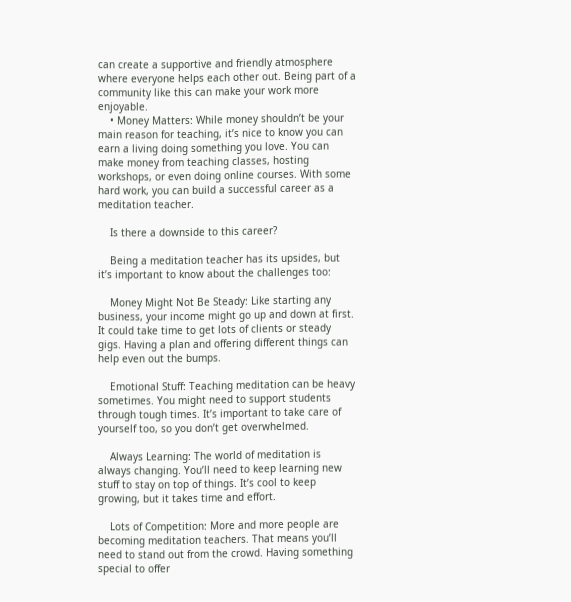can create a supportive and friendly atmosphere where everyone helps each other out. Being part of a community like this can make your work more enjoyable.
    • Money Matters: While money shouldn’t be your main reason for teaching, it’s nice to know you can earn a living doing something you love. You can make money from teaching classes, hosting workshops, or even doing online courses. With some hard work, you can build a successful career as a meditation teacher.

    Is there a downside to this career?

    Being a meditation teacher has its upsides, but it’s important to know about the challenges too:

    Money Might Not Be Steady: Like starting any business, your income might go up and down at first. It could take time to get lots of clients or steady gigs. Having a plan and offering different things can help even out the bumps.

    Emotional Stuff: Teaching meditation can be heavy sometimes. You might need to support students through tough times. It’s important to take care of yourself too, so you don’t get overwhelmed.

    Always Learning: The world of meditation is always changing. You’ll need to keep learning new stuff to stay on top of things. It’s cool to keep growing, but it takes time and effort.

    Lots of Competition: More and more people are becoming meditation teachers. That means you’ll need to stand out from the crowd. Having something special to offer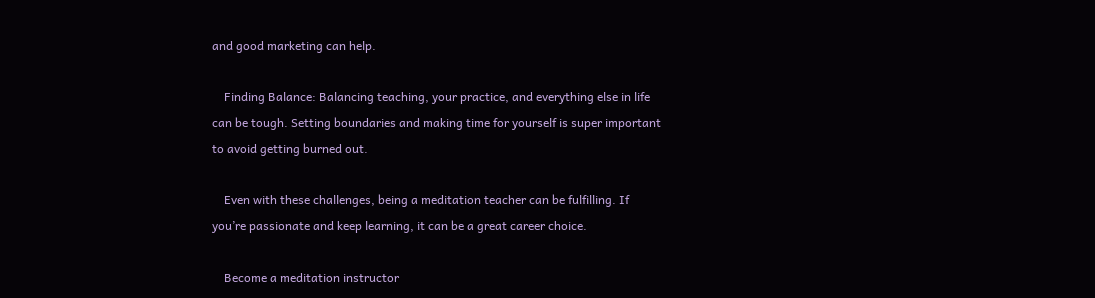and good marketing can help.

    Finding Balance: Balancing teaching, your practice, and everything else in life can be tough. Setting boundaries and making time for yourself is super important to avoid getting burned out.

    Even with these challenges, being a meditation teacher can be fulfilling. If you’re passionate and keep learning, it can be a great career choice.

    Become a meditation instructor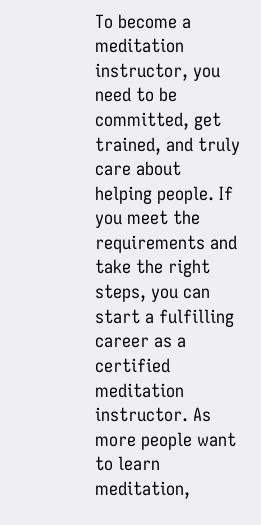To become a meditation instructor, you need to be committed, get trained, and truly care about helping people. If you meet the requirements and take the right steps, you can start a fulfilling career as a certified meditation instructor. As more people want to learn meditation,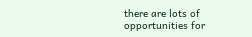there are lots of opportunities for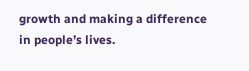growth and making a difference in people’s lives.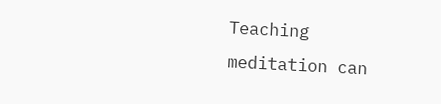Teaching meditation can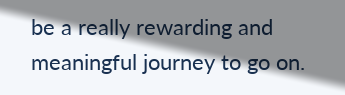be a really rewarding and meaningful journey to go on.